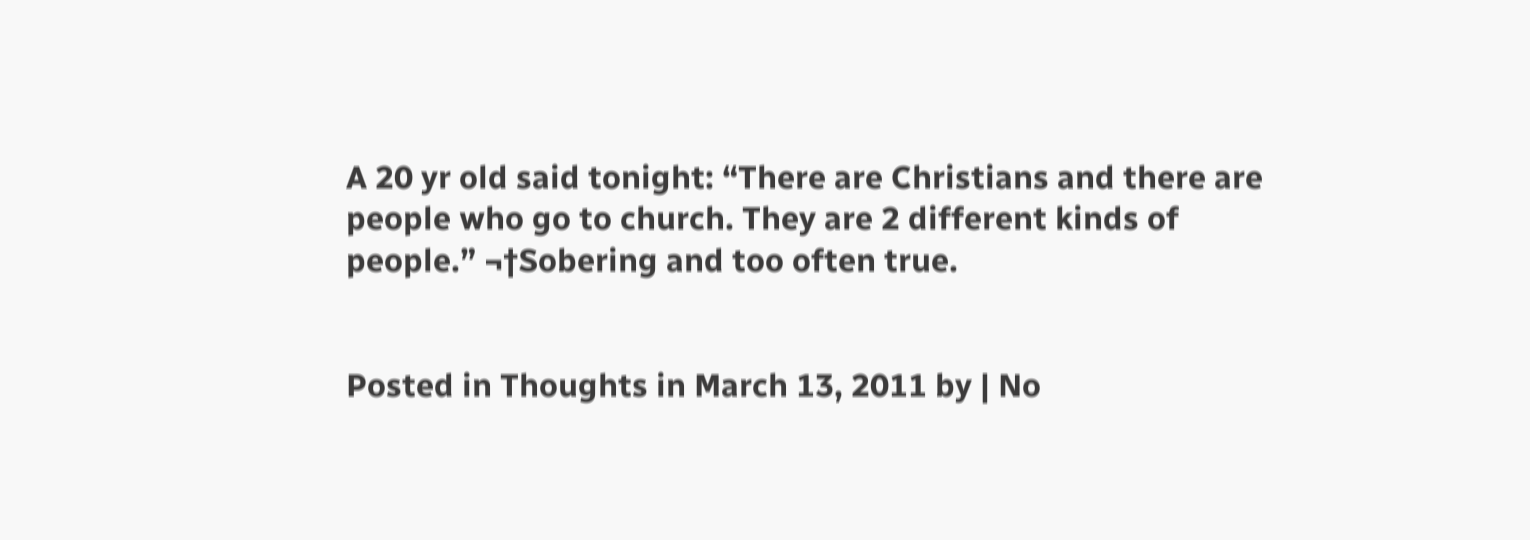A 20 yr old said tonight: “There are Christians and there are people who go to church. They are 2 different kinds of people.” ¬†Sobering and too often true.


Posted in Thoughts in March 13, 2011 by | No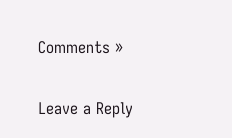Comments »

Leave a Reply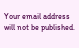Your email address will not be published.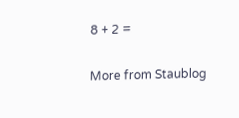8 + 2 =

More from Staublog